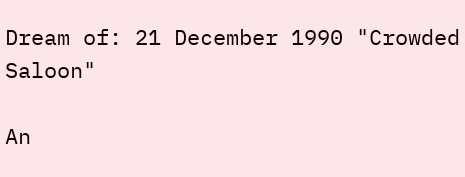Dream of: 21 December 1990 "Crowded Saloon"

An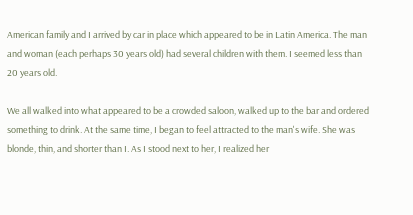American family and I arrived by car in place which appeared to be in Latin America. The man and woman (each perhaps 30 years old) had several children with them. I seemed less than 20 years old.

We all walked into what appeared to be a crowded saloon, walked up to the bar and ordered something to drink. At the same time, I began to feel attracted to the man's wife. She was blonde, thin, and shorter than I. As I stood next to her, I realized her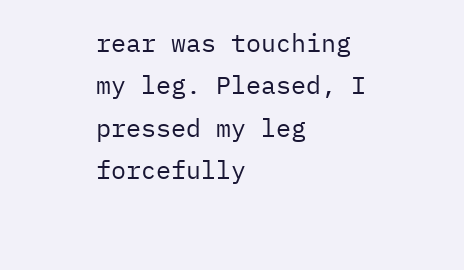rear was touching my leg. Pleased, I pressed my leg forcefully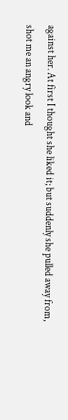against her. At first I thought she liked it; but suddenly she pulled away from, shot me an angry look and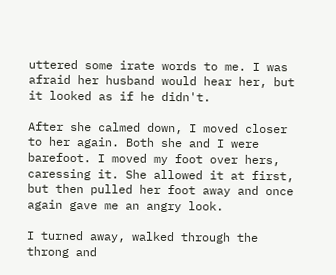uttered some irate words to me. I was afraid her husband would hear her, but it looked as if he didn't.

After she calmed down, I moved closer to her again. Both she and I were barefoot. I moved my foot over hers, caressing it. She allowed it at first, but then pulled her foot away and once again gave me an angry look.

I turned away, walked through the throng and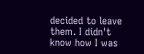decided to leave them. I didn't know how I was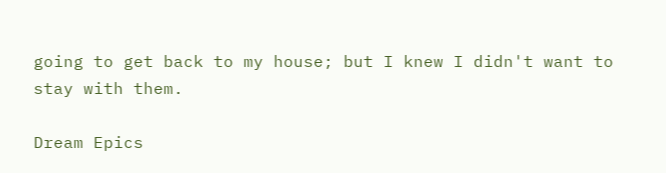going to get back to my house; but I knew I didn't want to stay with them.

Dream Epics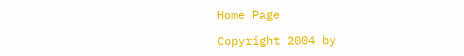Home Page

Copyright 2004 by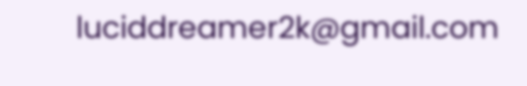luciddreamer2k@gmail.com